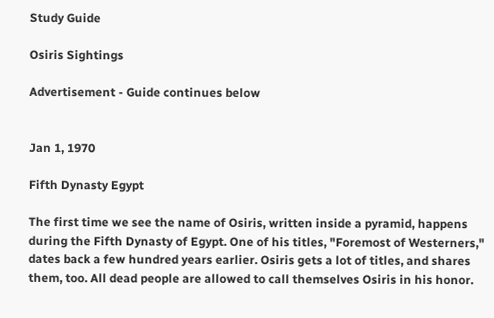Study Guide

Osiris Sightings

Advertisement - Guide continues below


Jan 1, 1970

Fifth Dynasty Egypt

The first time we see the name of Osiris, written inside a pyramid, happens during the Fifth Dynasty of Egypt. One of his titles, "Foremost of Westerners," dates back a few hundred years earlier. Osiris gets a lot of titles, and shares them, too. All dead people are allowed to call themselves Osiris in his honor.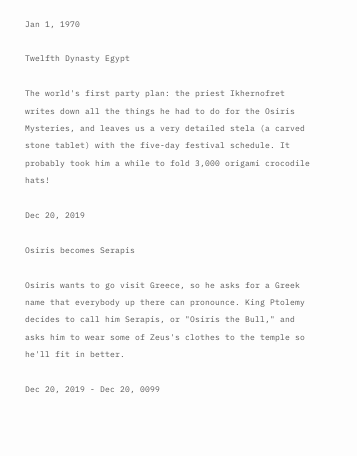Jan 1, 1970

Twelfth Dynasty Egypt

The world's first party plan: the priest Ikhernofret writes down all the things he had to do for the Osiris Mysteries, and leaves us a very detailed stela (a carved stone tablet) with the five-day festival schedule. It probably took him a while to fold 3,000 origami crocodile hats!

Dec 20, 2019

Osiris becomes Serapis

Osiris wants to go visit Greece, so he asks for a Greek name that everybody up there can pronounce. King Ptolemy decides to call him Serapis, or "Osiris the Bull," and asks him to wear some of Zeus's clothes to the temple so he'll fit in better.

Dec 20, 2019 - Dec 20, 0099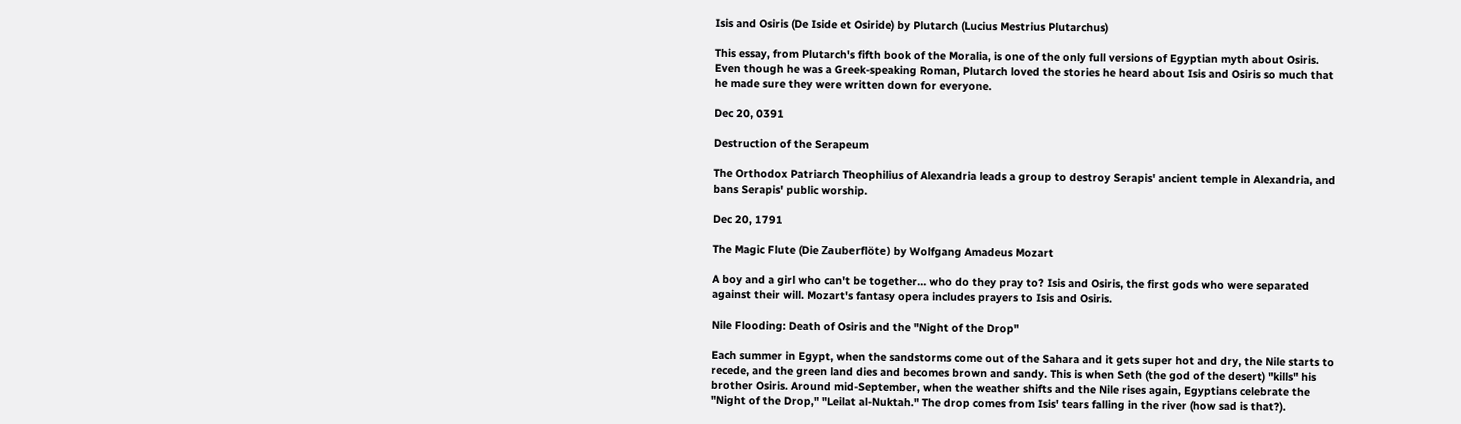Isis and Osiris (De Iside et Osiride) by Plutarch (Lucius Mestrius Plutarchus)

This essay, from Plutarch's fifth book of the Moralia, is one of the only full versions of Egyptian myth about Osiris. Even though he was a Greek-speaking Roman, Plutarch loved the stories he heard about Isis and Osiris so much that he made sure they were written down for everyone.

Dec 20, 0391

Destruction of the Serapeum

The Orthodox Patriarch Theophilius of Alexandria leads a group to destroy Serapis' ancient temple in Alexandria, and bans Serapis' public worship.

Dec 20, 1791

The Magic Flute (Die Zauberflöte) by Wolfgang Amadeus Mozart

A boy and a girl who can't be together… who do they pray to? Isis and Osiris, the first gods who were separated against their will. Mozart's fantasy opera includes prayers to Isis and Osiris.

Nile Flooding: Death of Osiris and the "Night of the Drop"

Each summer in Egypt, when the sandstorms come out of the Sahara and it gets super hot and dry, the Nile starts to recede, and the green land dies and becomes brown and sandy. This is when Seth (the god of the desert) "kills" his brother Osiris. Around mid-September, when the weather shifts and the Nile rises again, Egyptians celebrate the "Night of the Drop," "Leilat al-Nuktah." The drop comes from Isis' tears falling in the river (how sad is that?).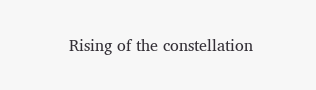Rising of the constellation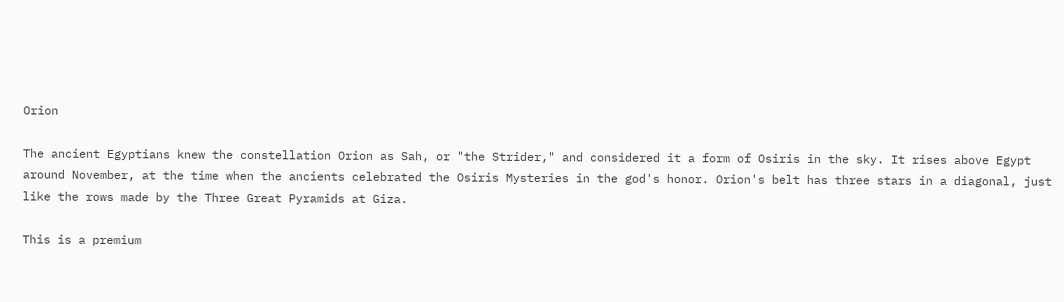Orion

The ancient Egyptians knew the constellation Orion as Sah, or "the Strider," and considered it a form of Osiris in the sky. It rises above Egypt around November, at the time when the ancients celebrated the Osiris Mysteries in the god's honor. Orion's belt has three stars in a diagonal, just like the rows made by the Three Great Pyramids at Giza.

This is a premium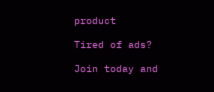product

Tired of ads?

Join today and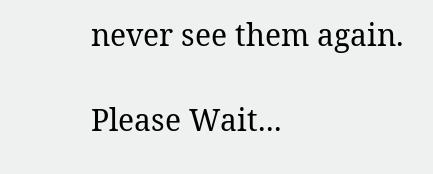never see them again.

Please Wait...